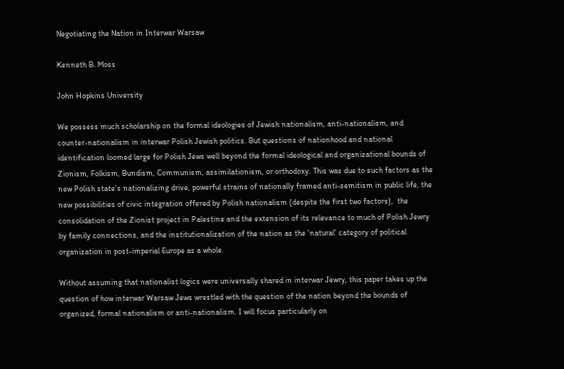Negotiating the Nation in Interwar Warsaw

Kenneth B. Moss

John Hopkins University

We possess much scholarship on the formal ideologies of Jewish nationalism, anti-nationalism, and counter-nationalism in interwar Polish Jewish politics. But questions of nationhood and national identification loomed large for Polish Jews well beyond the formal ideological and organizational bounds of Zionism, Folkism, Bundism, Communism, assimilationism, or orthodoxy. This was due to such factors as the new Polish state’s nationalizing drive, powerful strains of nationally framed anti-semitism in public life, the new possibilities of civic integration offered by Polish nationalism (despite the first two factors),  the consolidation of the Zionist project in Palestine and the extension of its relevance to much of Polish Jewry by family connections, and the institutionalization of the nation as the ‘natural’ category of political organization in post-imperial Europe as a whole.

Without assuming that nationalist logics were universally shared in interwar Jewry, this paper takes up the question of how interwar Warsaw Jews wrestled with the question of the nation beyond the bounds of organized, formal nationalism or anti-nationalism. I will focus particularly on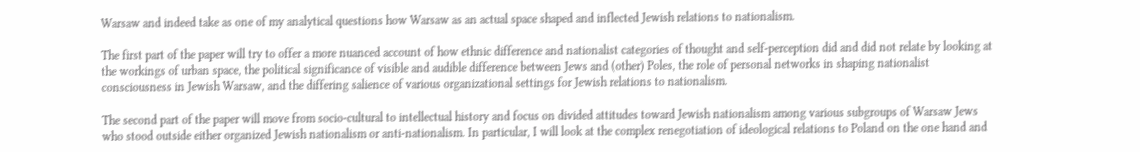Warsaw and indeed take as one of my analytical questions how Warsaw as an actual space shaped and inflected Jewish relations to nationalism.

The first part of the paper will try to offer a more nuanced account of how ethnic difference and nationalist categories of thought and self-perception did and did not relate by looking at the workings of urban space, the political significance of visible and audible difference between Jews and (other) Poles, the role of personal networks in shaping nationalist consciousness in Jewish Warsaw, and the differing salience of various organizational settings for Jewish relations to nationalism.

The second part of the paper will move from socio-cultural to intellectual history and focus on divided attitudes toward Jewish nationalism among various subgroups of Warsaw Jews who stood outside either organized Jewish nationalism or anti-nationalism. In particular, I will look at the complex renegotiation of ideological relations to Poland on the one hand and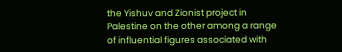the Yishuv and Zionist project in Palestine on the other among a range of influential figures associated with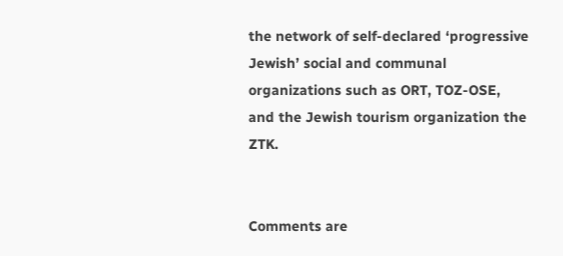the network of self-declared ‘progressive Jewish’ social and communal organizations such as ORT, TOZ-OSE, and the Jewish tourism organization the ZTK.


Comments are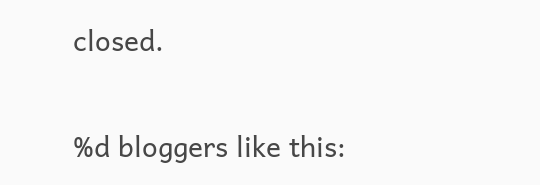closed.

%d bloggers like this: